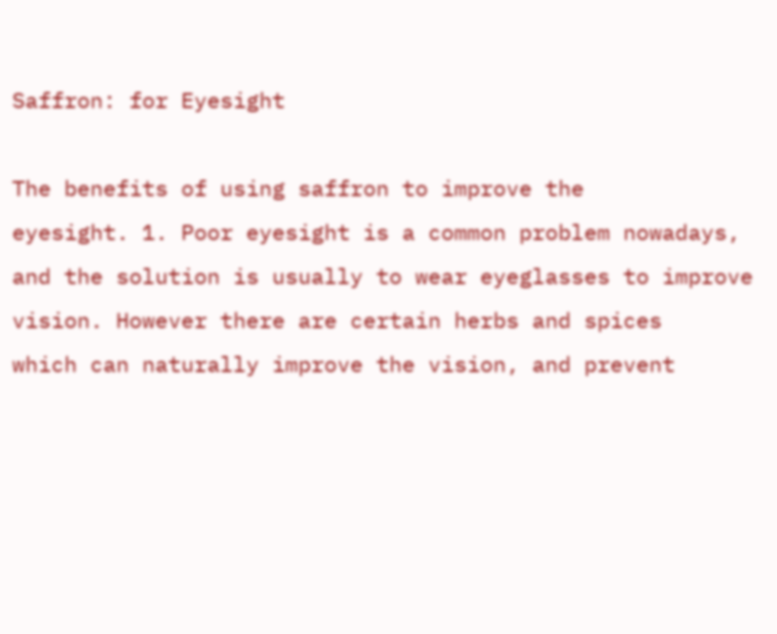Saffron: for Eyesight

The benefits of using saffron to improve the
eyesight. 1. Poor eyesight is a common problem nowadays,
and the solution is usually to wear eyeglasses to improve vision. However there are certain herbs and spices
which can naturally improve the vision, and prevent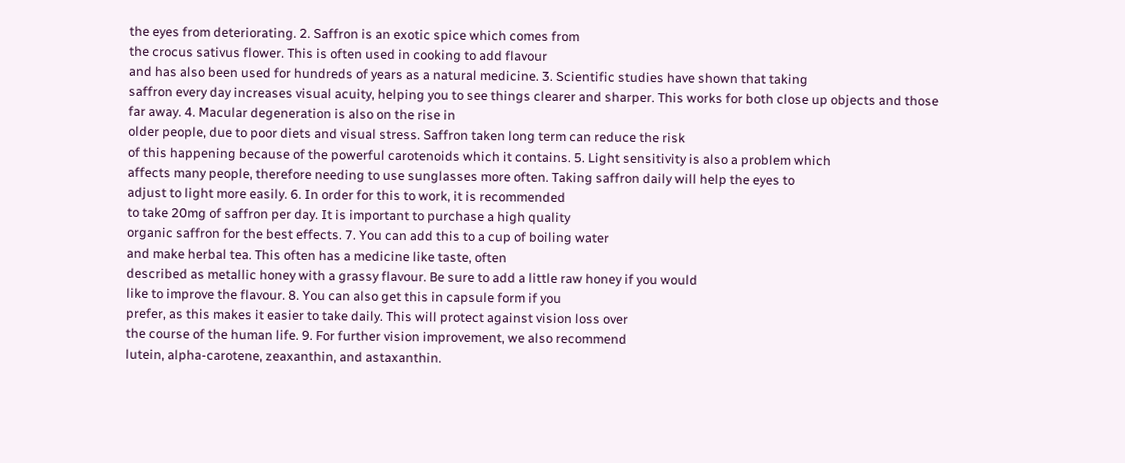the eyes from deteriorating. 2. Saffron is an exotic spice which comes from
the crocus sativus flower. This is often used in cooking to add flavour
and has also been used for hundreds of years as a natural medicine. 3. Scientific studies have shown that taking
saffron every day increases visual acuity, helping you to see things clearer and sharper. This works for both close up objects and those
far away. 4. Macular degeneration is also on the rise in
older people, due to poor diets and visual stress. Saffron taken long term can reduce the risk
of this happening because of the powerful carotenoids which it contains. 5. Light sensitivity is also a problem which
affects many people, therefore needing to use sunglasses more often. Taking saffron daily will help the eyes to
adjust to light more easily. 6. In order for this to work, it is recommended
to take 20mg of saffron per day. It is important to purchase a high quality
organic saffron for the best effects. 7. You can add this to a cup of boiling water
and make herbal tea. This often has a medicine like taste, often
described as metallic honey with a grassy flavour. Be sure to add a little raw honey if you would
like to improve the flavour. 8. You can also get this in capsule form if you
prefer, as this makes it easier to take daily. This will protect against vision loss over
the course of the human life. 9. For further vision improvement, we also recommend
lutein, alpha-carotene, zeaxanthin, and astaxanthin.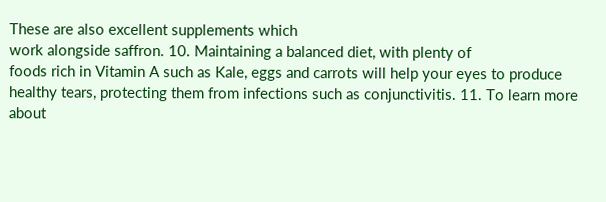These are also excellent supplements which
work alongside saffron. 10. Maintaining a balanced diet, with plenty of
foods rich in Vitamin A such as Kale, eggs and carrots will help your eyes to produce
healthy tears, protecting them from infections such as conjunctivitis. 11. To learn more about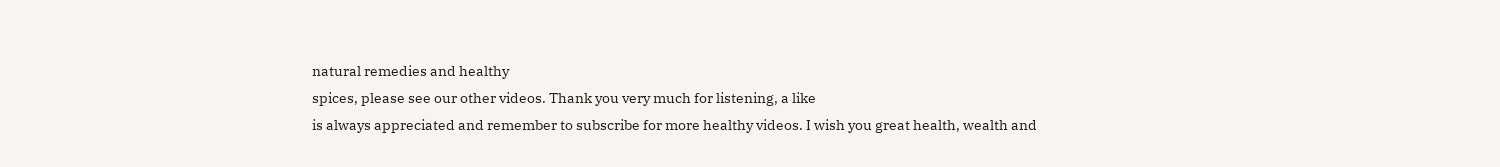natural remedies and healthy
spices, please see our other videos. Thank you very much for listening, a like
is always appreciated and remember to subscribe for more healthy videos. I wish you great health, wealth and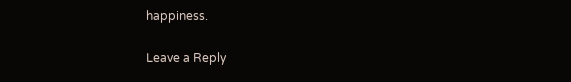happiness.

Leave a Reply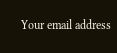Your email address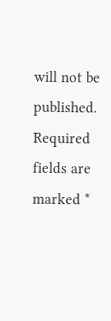will not be published. Required fields are marked *